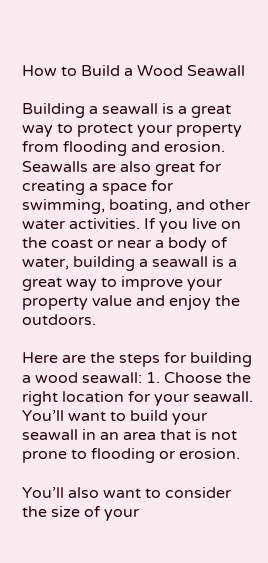How to Build a Wood Seawall

Building a seawall is a great way to protect your property from flooding and erosion. Seawalls are also great for creating a space for swimming, boating, and other water activities. If you live on the coast or near a body of water, building a seawall is a great way to improve your property value and enjoy the outdoors.

Here are the steps for building a wood seawall: 1. Choose the right location for your seawall. You’ll want to build your seawall in an area that is not prone to flooding or erosion.

You’ll also want to consider the size of your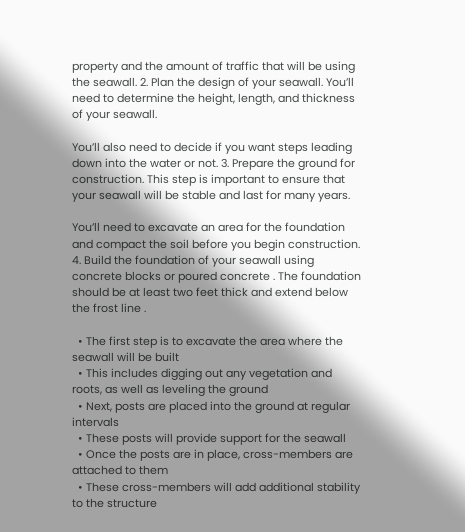property and the amount of traffic that will be using the seawall. 2. Plan the design of your seawall. You’ll need to determine the height, length, and thickness of your seawall.

You’ll also need to decide if you want steps leading down into the water or not. 3. Prepare the ground for construction. This step is important to ensure that your seawall will be stable and last for many years.

You’ll need to excavate an area for the foundation and compact the soil before you begin construction. 4. Build the foundation of your seawall using concrete blocks or poured concrete . The foundation should be at least two feet thick and extend below the frost line .

  • The first step is to excavate the area where the seawall will be built
  • This includes digging out any vegetation and roots, as well as leveling the ground
  • Next, posts are placed into the ground at regular intervals
  • These posts will provide support for the seawall
  • Once the posts are in place, cross-members are attached to them
  • These cross-members will add additional stability to the structure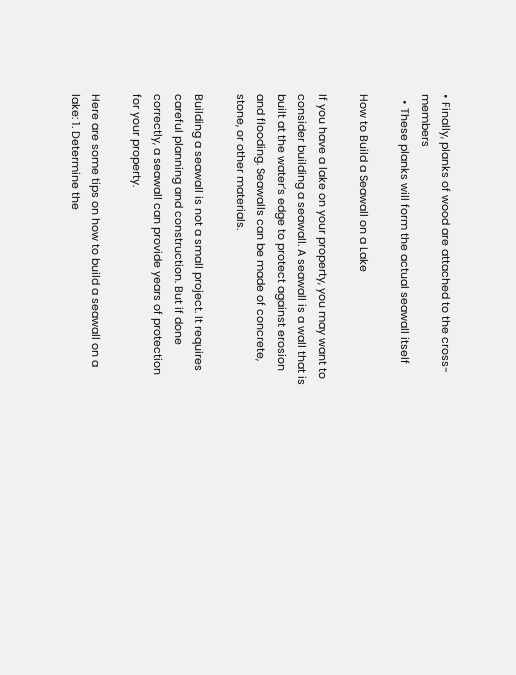• Finally, planks of wood are attached to the cross-members
  • These planks will form the actual seawall itself

How to Build a Seawall on a Lake

If you have a lake on your property, you may want to consider building a seawall. A seawall is a wall that is built at the water’s edge to protect against erosion and flooding. Seawalls can be made of concrete, stone, or other materials.

Building a seawall is not a small project. It requires careful planning and construction. But if done correctly, a seawall can provide years of protection for your property.

Here are some tips on how to build a seawall on a lake: 1. Determine the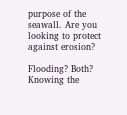purpose of the seawall. Are you looking to protect against erosion?

Flooding? Both? Knowing the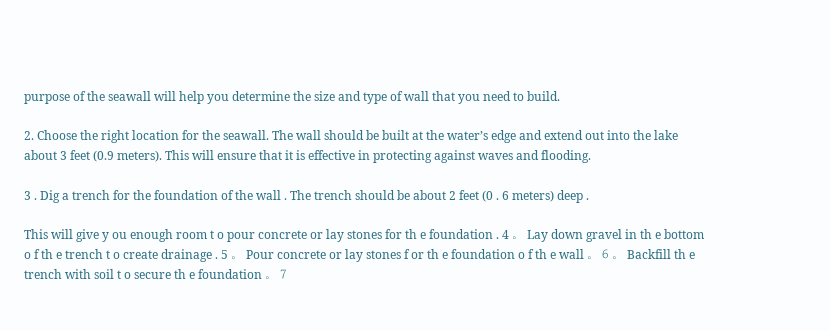purpose of the seawall will help you determine the size and type of wall that you need to build.

2. Choose the right location for the seawall. The wall should be built at the water’s edge and extend out into the lake about 3 feet (0.9 meters). This will ensure that it is effective in protecting against waves and flooding.

3 . Dig a trench for the foundation of the wall . The trench should be about 2 feet (0 . 6 meters) deep .

This will give y ou enough room t o pour concrete or lay stones for th e foundation . 4 。 Lay down gravel in th e bottom o f th e trench t o create drainage . 5 。 Pour concrete or lay stones f or th e foundation o f th e wall 。 6 。 Backfill th e trench with soil t o secure th e foundation 。 7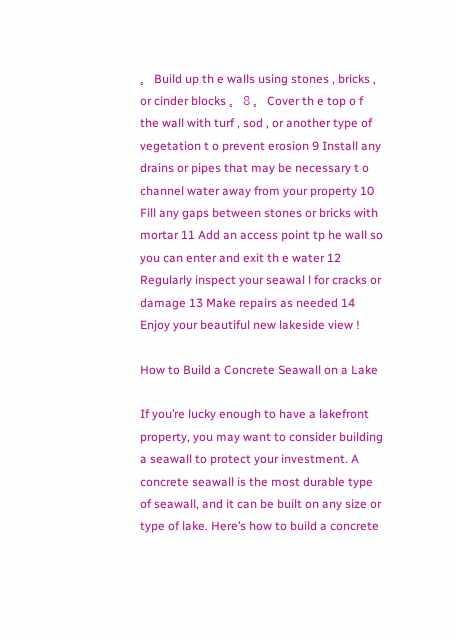。 Build up th e walls using stones , bricks , or cinder blocks 。 8 。 Cover th e top o f the wall with turf , sod , or another type of vegetation t o prevent erosion 9 Install any drains or pipes that may be necessary t o channel water away from your property 10 Fill any gaps between stones or bricks with mortar 11 Add an access point tp he wall so you can enter and exit th e water 12 Regularly inspect your seawal l for cracks or damage 13 Make repairs as needed 14 Enjoy your beautiful new lakeside view !

How to Build a Concrete Seawall on a Lake

If you’re lucky enough to have a lakefront property, you may want to consider building a seawall to protect your investment. A concrete seawall is the most durable type of seawall, and it can be built on any size or type of lake. Here’s how to build a concrete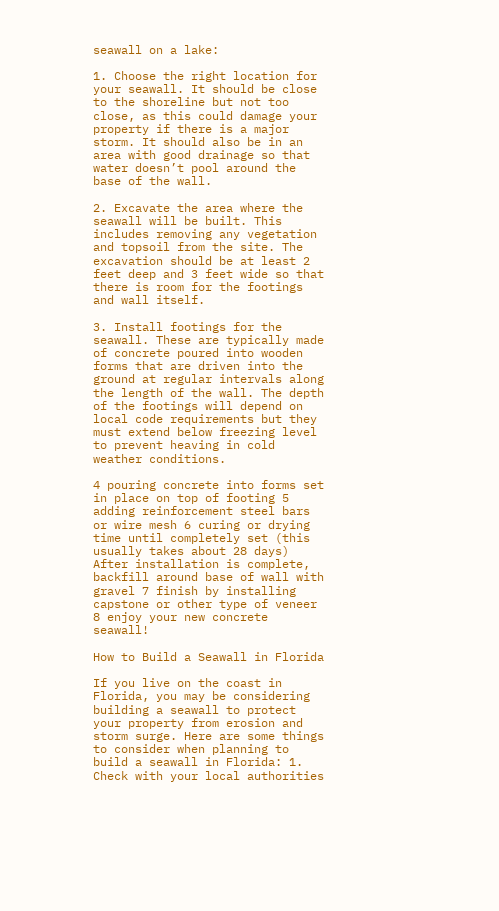seawall on a lake:

1. Choose the right location for your seawall. It should be close to the shoreline but not too close, as this could damage your property if there is a major storm. It should also be in an area with good drainage so that water doesn’t pool around the base of the wall.

2. Excavate the area where the seawall will be built. This includes removing any vegetation and topsoil from the site. The excavation should be at least 2 feet deep and 3 feet wide so that there is room for the footings and wall itself.

3. Install footings for the seawall. These are typically made of concrete poured into wooden forms that are driven into the ground at regular intervals along the length of the wall. The depth of the footings will depend on local code requirements but they must extend below freezing level to prevent heaving in cold weather conditions.

4 pouring concrete into forms set in place on top of footing 5 adding reinforcement steel bars or wire mesh 6 curing or drying time until completely set (this usually takes about 28 days) After installation is complete, backfill around base of wall with gravel 7 finish by installing capstone or other type of veneer 8 enjoy your new concrete seawall!

How to Build a Seawall in Florida

If you live on the coast in Florida, you may be considering building a seawall to protect your property from erosion and storm surge. Here are some things to consider when planning to build a seawall in Florida: 1. Check with your local authorities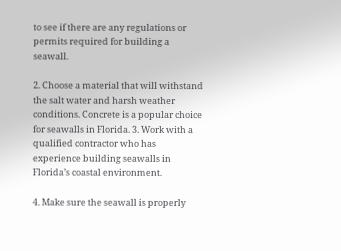to see if there are any regulations or permits required for building a seawall.

2. Choose a material that will withstand the salt water and harsh weather conditions. Concrete is a popular choice for seawalls in Florida. 3. Work with a qualified contractor who has experience building seawalls in Florida’s coastal environment.

4. Make sure the seawall is properly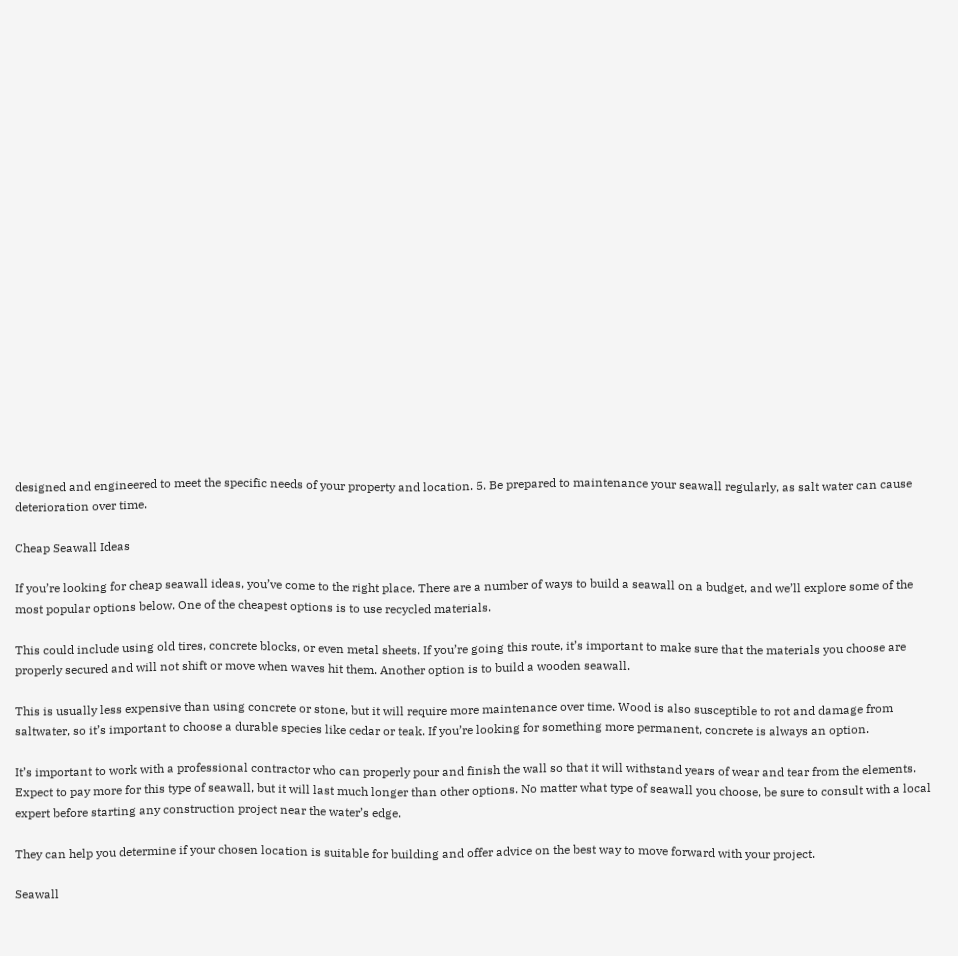designed and engineered to meet the specific needs of your property and location. 5. Be prepared to maintenance your seawall regularly, as salt water can cause deterioration over time.

Cheap Seawall Ideas

If you’re looking for cheap seawall ideas, you’ve come to the right place. There are a number of ways to build a seawall on a budget, and we’ll explore some of the most popular options below. One of the cheapest options is to use recycled materials.

This could include using old tires, concrete blocks, or even metal sheets. If you’re going this route, it’s important to make sure that the materials you choose are properly secured and will not shift or move when waves hit them. Another option is to build a wooden seawall.

This is usually less expensive than using concrete or stone, but it will require more maintenance over time. Wood is also susceptible to rot and damage from saltwater, so it’s important to choose a durable species like cedar or teak. If you’re looking for something more permanent, concrete is always an option.

It’s important to work with a professional contractor who can properly pour and finish the wall so that it will withstand years of wear and tear from the elements. Expect to pay more for this type of seawall, but it will last much longer than other options. No matter what type of seawall you choose, be sure to consult with a local expert before starting any construction project near the water’s edge.

They can help you determine if your chosen location is suitable for building and offer advice on the best way to move forward with your project.

Seawall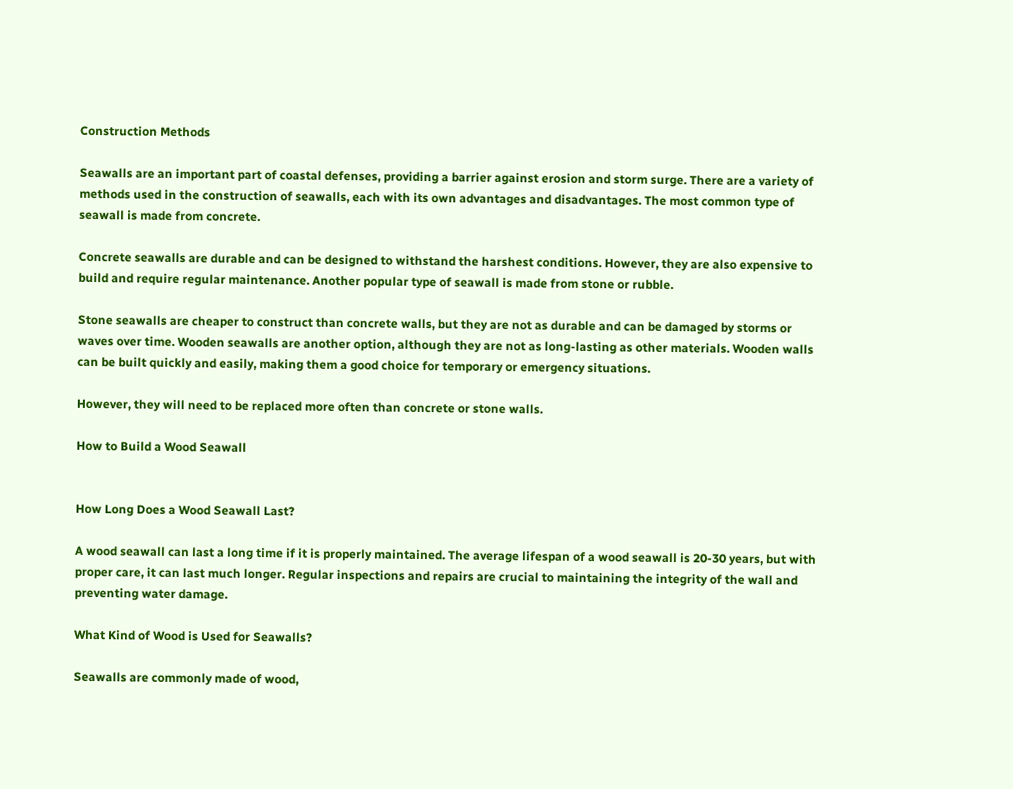Construction Methods

Seawalls are an important part of coastal defenses, providing a barrier against erosion and storm surge. There are a variety of methods used in the construction of seawalls, each with its own advantages and disadvantages. The most common type of seawall is made from concrete.

Concrete seawalls are durable and can be designed to withstand the harshest conditions. However, they are also expensive to build and require regular maintenance. Another popular type of seawall is made from stone or rubble.

Stone seawalls are cheaper to construct than concrete walls, but they are not as durable and can be damaged by storms or waves over time. Wooden seawalls are another option, although they are not as long-lasting as other materials. Wooden walls can be built quickly and easily, making them a good choice for temporary or emergency situations.

However, they will need to be replaced more often than concrete or stone walls.

How to Build a Wood Seawall


How Long Does a Wood Seawall Last?

A wood seawall can last a long time if it is properly maintained. The average lifespan of a wood seawall is 20-30 years, but with proper care, it can last much longer. Regular inspections and repairs are crucial to maintaining the integrity of the wall and preventing water damage.

What Kind of Wood is Used for Seawalls?

Seawalls are commonly made of wood,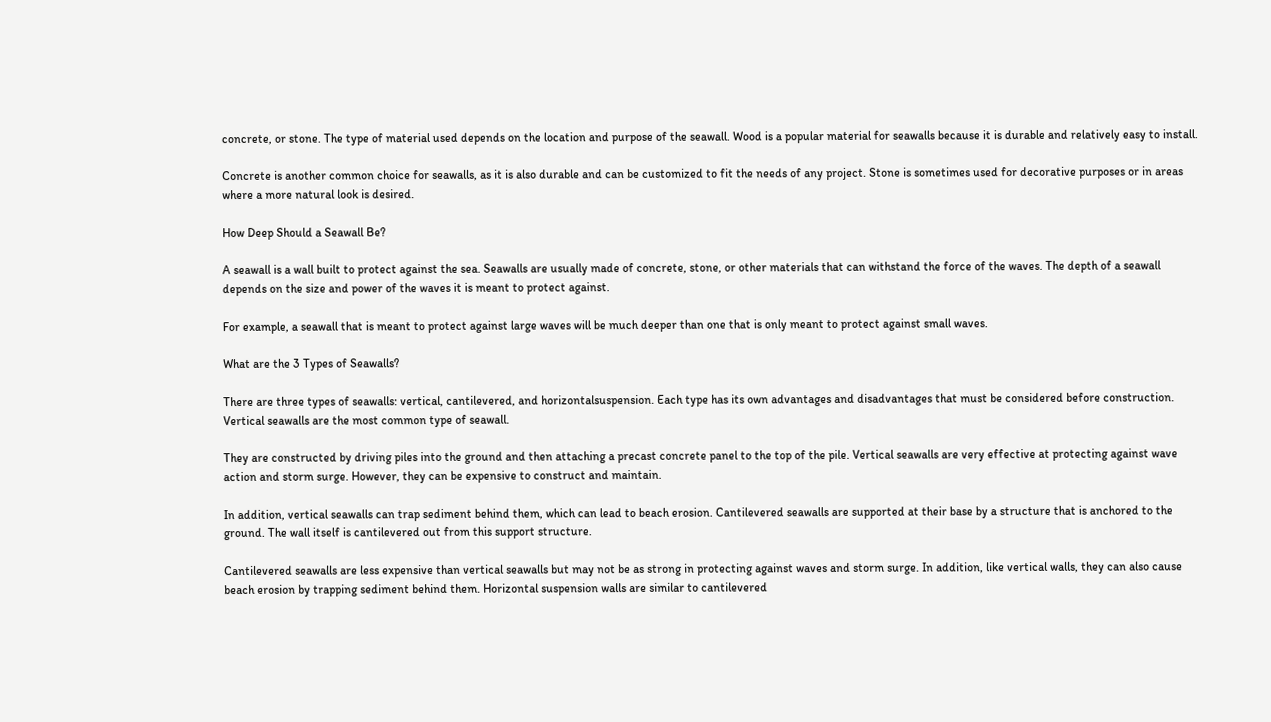concrete, or stone. The type of material used depends on the location and purpose of the seawall. Wood is a popular material for seawalls because it is durable and relatively easy to install.

Concrete is another common choice for seawalls, as it is also durable and can be customized to fit the needs of any project. Stone is sometimes used for decorative purposes or in areas where a more natural look is desired.

How Deep Should a Seawall Be?

A seawall is a wall built to protect against the sea. Seawalls are usually made of concrete, stone, or other materials that can withstand the force of the waves. The depth of a seawall depends on the size and power of the waves it is meant to protect against.

For example, a seawall that is meant to protect against large waves will be much deeper than one that is only meant to protect against small waves.

What are the 3 Types of Seawalls?

There are three types of seawalls: vertical, cantilevered, and horizontalsuspension. Each type has its own advantages and disadvantages that must be considered before construction. Vertical seawalls are the most common type of seawall.

They are constructed by driving piles into the ground and then attaching a precast concrete panel to the top of the pile. Vertical seawalls are very effective at protecting against wave action and storm surge. However, they can be expensive to construct and maintain.

In addition, vertical seawalls can trap sediment behind them, which can lead to beach erosion. Cantilevered seawalls are supported at their base by a structure that is anchored to the ground. The wall itself is cantilevered out from this support structure.

Cantilevered seawalls are less expensive than vertical seawalls but may not be as strong in protecting against waves and storm surge. In addition, like vertical walls, they can also cause beach erosion by trapping sediment behind them. Horizontal suspension walls are similar to cantilevered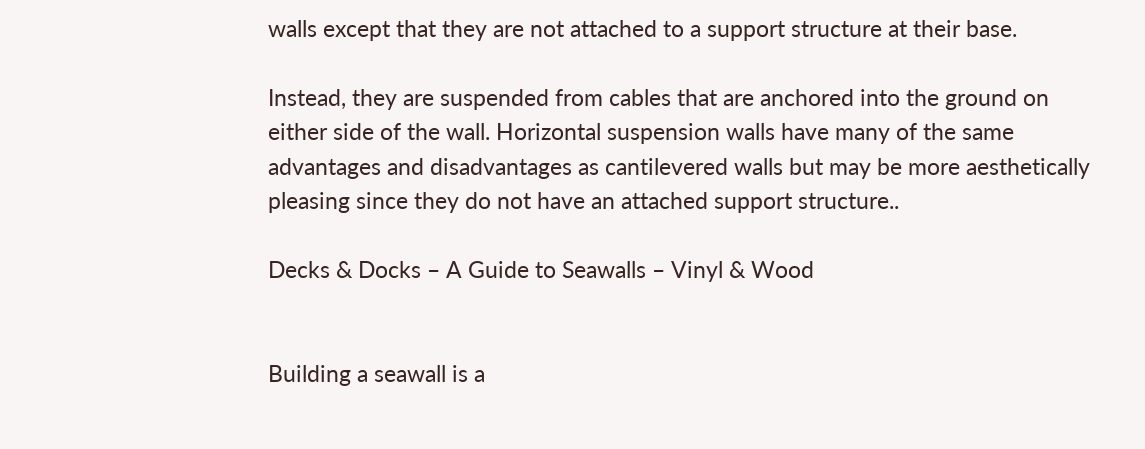walls except that they are not attached to a support structure at their base.

Instead, they are suspended from cables that are anchored into the ground on either side of the wall. Horizontal suspension walls have many of the same advantages and disadvantages as cantilevered walls but may be more aesthetically pleasing since they do not have an attached support structure..

Decks & Docks – A Guide to Seawalls – Vinyl & Wood


Building a seawall is a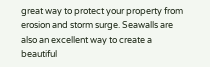great way to protect your property from erosion and storm surge. Seawalls are also an excellent way to create a beautiful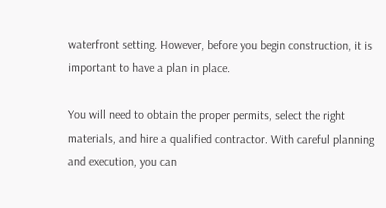waterfront setting. However, before you begin construction, it is important to have a plan in place.

You will need to obtain the proper permits, select the right materials, and hire a qualified contractor. With careful planning and execution, you can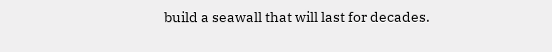build a seawall that will last for decades.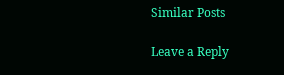Similar Posts

Leave a Reply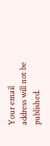Your email address will not be published.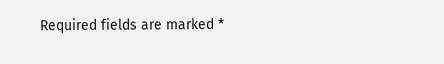Required fields are marked *